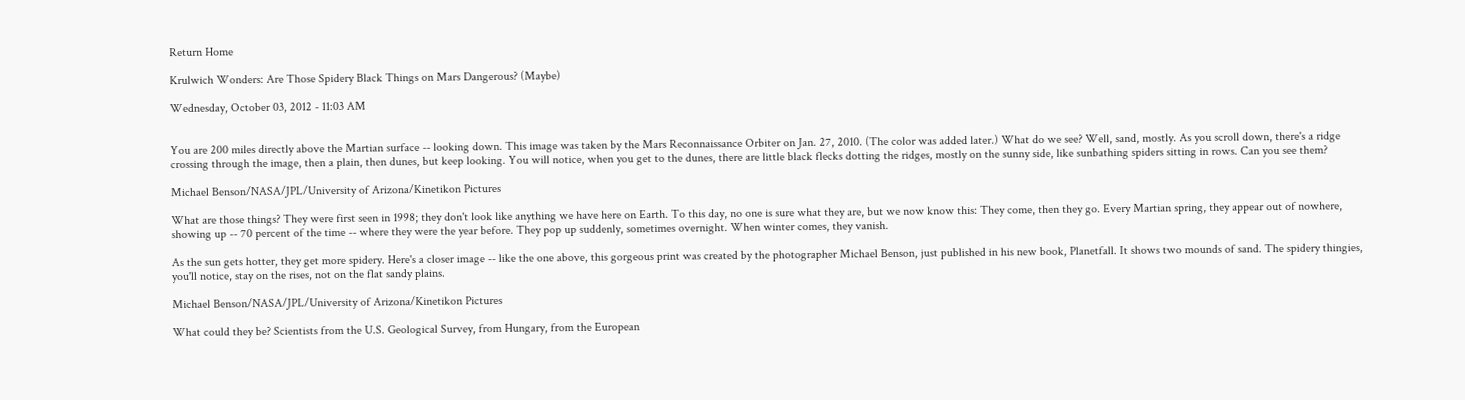Return Home

Krulwich Wonders: Are Those Spidery Black Things on Mars Dangerous? (Maybe)

Wednesday, October 03, 2012 - 11:03 AM


You are 200 miles directly above the Martian surface -- looking down. This image was taken by the Mars Reconnaissance Orbiter on Jan. 27, 2010. (The color was added later.) What do we see? Well, sand, mostly. As you scroll down, there's a ridge crossing through the image, then a plain, then dunes, but keep looking. You will notice, when you get to the dunes, there are little black flecks dotting the ridges, mostly on the sunny side, like sunbathing spiders sitting in rows. Can you see them?

Michael Benson/NASA/JPL/University of Arizona/Kinetikon Pictures

What are those things? They were first seen in 1998; they don't look like anything we have here on Earth. To this day, no one is sure what they are, but we now know this: They come, then they go. Every Martian spring, they appear out of nowhere, showing up -- 70 percent of the time -- where they were the year before. They pop up suddenly, sometimes overnight. When winter comes, they vanish.

As the sun gets hotter, they get more spidery. Here's a closer image -- like the one above, this gorgeous print was created by the photographer Michael Benson, just published in his new book, Planetfall. It shows two mounds of sand. The spidery thingies, you'll notice, stay on the rises, not on the flat sandy plains.

Michael Benson/NASA/JPL/University of Arizona/Kinetikon Pictures

What could they be? Scientists from the U.S. Geological Survey, from Hungary, from the European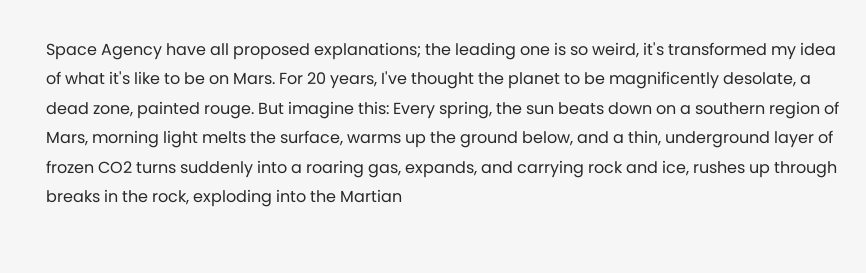Space Agency have all proposed explanations; the leading one is so weird, it's transformed my idea of what it's like to be on Mars. For 20 years, I've thought the planet to be magnificently desolate, a dead zone, painted rouge. But imagine this: Every spring, the sun beats down on a southern region of Mars, morning light melts the surface, warms up the ground below, and a thin, underground layer of frozen CO2 turns suddenly into a roaring gas, expands, and carrying rock and ice, rushes up through breaks in the rock, exploding into the Martian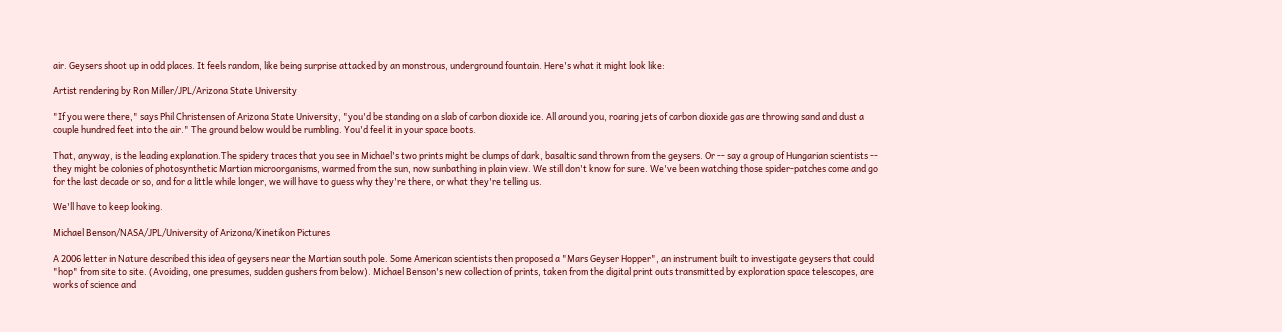air. Geysers shoot up in odd places. It feels random, like being surprise attacked by an monstrous, underground fountain. Here's what it might look like:

Artist rendering by Ron Miller/JPL/Arizona State University

"If you were there," says Phil Christensen of Arizona State University, "you'd be standing on a slab of carbon dioxide ice. All around you, roaring jets of carbon dioxide gas are throwing sand and dust a couple hundred feet into the air." The ground below would be rumbling. You'd feel it in your space boots.

That, anyway, is the leading explanation.The spidery traces that you see in Michael's two prints might be clumps of dark, basaltic sand thrown from the geysers. Or -- say a group of Hungarian scientists -- they might be colonies of photosynthetic Martian microorganisms, warmed from the sun, now sunbathing in plain view. We still don't know for sure. We've been watching those spider-patches come and go for the last decade or so, and for a little while longer, we will have to guess why they're there, or what they're telling us.

We'll have to keep looking.

Michael Benson/NASA/JPL/University of Arizona/Kinetikon Pictures

A 2006 letter in Nature described this idea of geysers near the Martian south pole. Some American scientists then proposed a "Mars Geyser Hopper", an instrument built to investigate geysers that could "hop" from site to site. (Avoiding, one presumes, sudden gushers from below). Michael Benson's new collection of prints, taken from the digital print outs transmitted by exploration space telescopes, are works of science and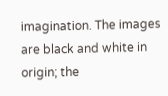imagination. The images are black and white in origin; the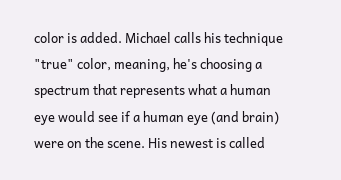color is added. Michael calls his technique "true" color, meaning, he's choosing a spectrum that represents what a human eye would see if a human eye (and brain) were on the scene. His newest is called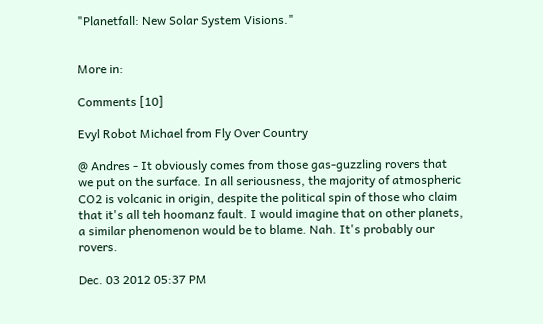"Planetfall: New Solar System Visions."


More in:

Comments [10]

Evyl Robot Michael from Fly Over Country

@ Andres - It obviously comes from those gas-guzzling rovers that we put on the surface. In all seriousness, the majority of atmospheric CO2 is volcanic in origin, despite the political spin of those who claim that it's all teh hoomanz fault. I would imagine that on other planets, a similar phenomenon would be to blame. Nah. It's probably our rovers.

Dec. 03 2012 05:37 PM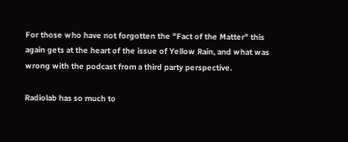For those who have not forgotten the "Fact of the Matter" this again gets at the heart of the issue of Yellow Rain, and what was wrong with the podcast from a third party perspective.

Radiolab has so much to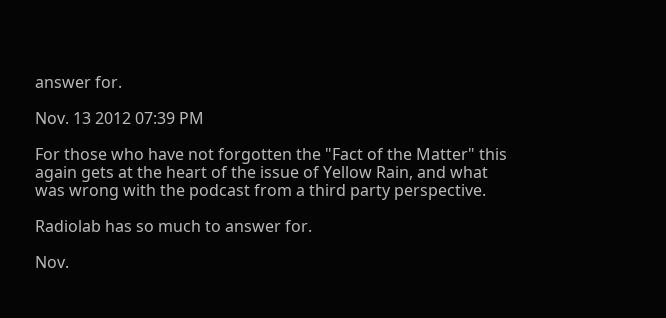answer for.

Nov. 13 2012 07:39 PM

For those who have not forgotten the "Fact of the Matter" this again gets at the heart of the issue of Yellow Rain, and what was wrong with the podcast from a third party perspective.

Radiolab has so much to answer for.

Nov.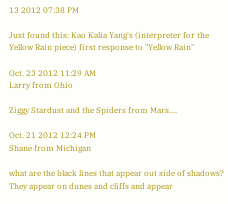13 2012 07:38 PM

Just found this: Kao Kalia Yang's (interpreter for the Yellow Rain piece) first response to "Yellow Rain"

Oct. 23 2012 11:29 AM
Larry from Ohio

Ziggy Stardust and the Spiders from Mars....

Oct. 21 2012 12:24 PM
Shane from Michigan

what are the black lines that appear out side of shadows? They appear on dunes and cliffs and appear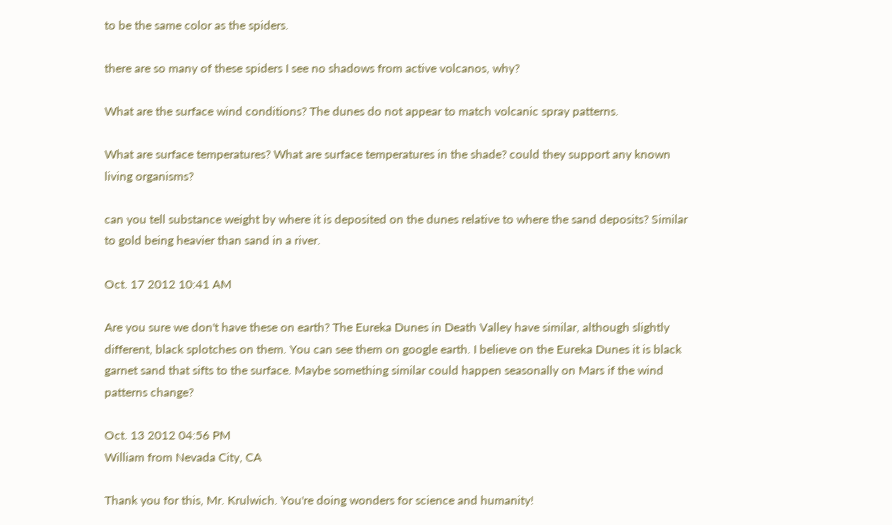to be the same color as the spiders.

there are so many of these spiders I see no shadows from active volcanos, why?

What are the surface wind conditions? The dunes do not appear to match volcanic spray patterns.

What are surface temperatures? What are surface temperatures in the shade? could they support any known living organisms?

can you tell substance weight by where it is deposited on the dunes relative to where the sand deposits? Similar to gold being heavier than sand in a river.

Oct. 17 2012 10:41 AM

Are you sure we don't have these on earth? The Eureka Dunes in Death Valley have similar, although slightly different, black splotches on them. You can see them on google earth. I believe on the Eureka Dunes it is black garnet sand that sifts to the surface. Maybe something similar could happen seasonally on Mars if the wind patterns change?

Oct. 13 2012 04:56 PM
William from Nevada City, CA

Thank you for this, Mr. Krulwich. You're doing wonders for science and humanity!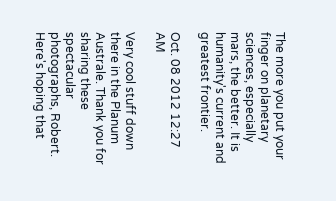The more you put your finger on planetary sciences, especially mars, the better. It is humanity's current and greatest frontier.

Oct. 08 2012 12:27 AM

Very cool stuff down there in the Planum Australe. Thank you for sharing these spectacular photographs, Robert. Here's hoping that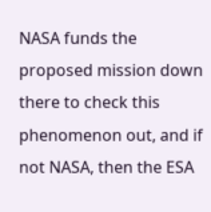NASA funds the proposed mission down there to check this phenomenon out, and if not NASA, then the ESA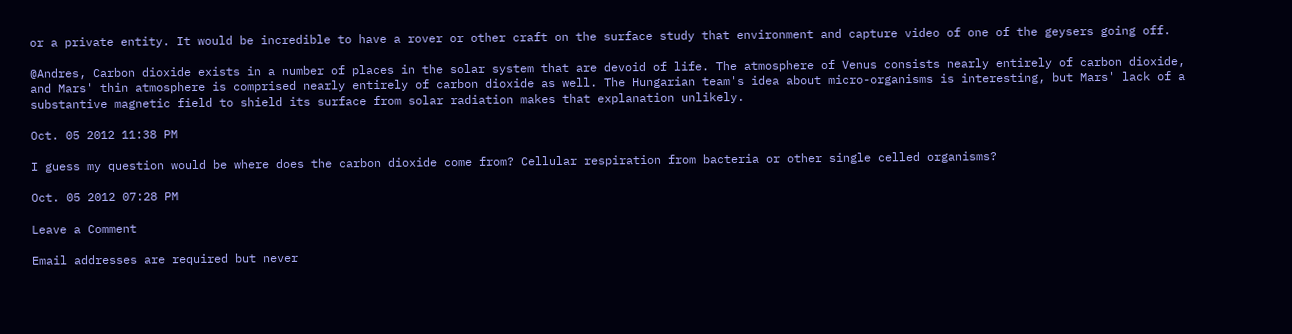or a private entity. It would be incredible to have a rover or other craft on the surface study that environment and capture video of one of the geysers going off.

@Andres, Carbon dioxide exists in a number of places in the solar system that are devoid of life. The atmosphere of Venus consists nearly entirely of carbon dioxide, and Mars' thin atmosphere is comprised nearly entirely of carbon dioxide as well. The Hungarian team's idea about micro-organisms is interesting, but Mars' lack of a substantive magnetic field to shield its surface from solar radiation makes that explanation unlikely.

Oct. 05 2012 11:38 PM

I guess my question would be where does the carbon dioxide come from? Cellular respiration from bacteria or other single celled organisms?

Oct. 05 2012 07:28 PM

Leave a Comment

Email addresses are required but never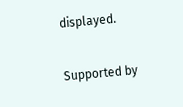displayed.

Supported by